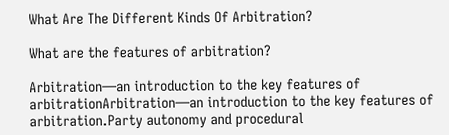What Are The Different Kinds Of Arbitration?

What are the features of arbitration?

Arbitration—an introduction to the key features of arbitrationArbitration—an introduction to the key features of arbitration.Party autonomy and procedural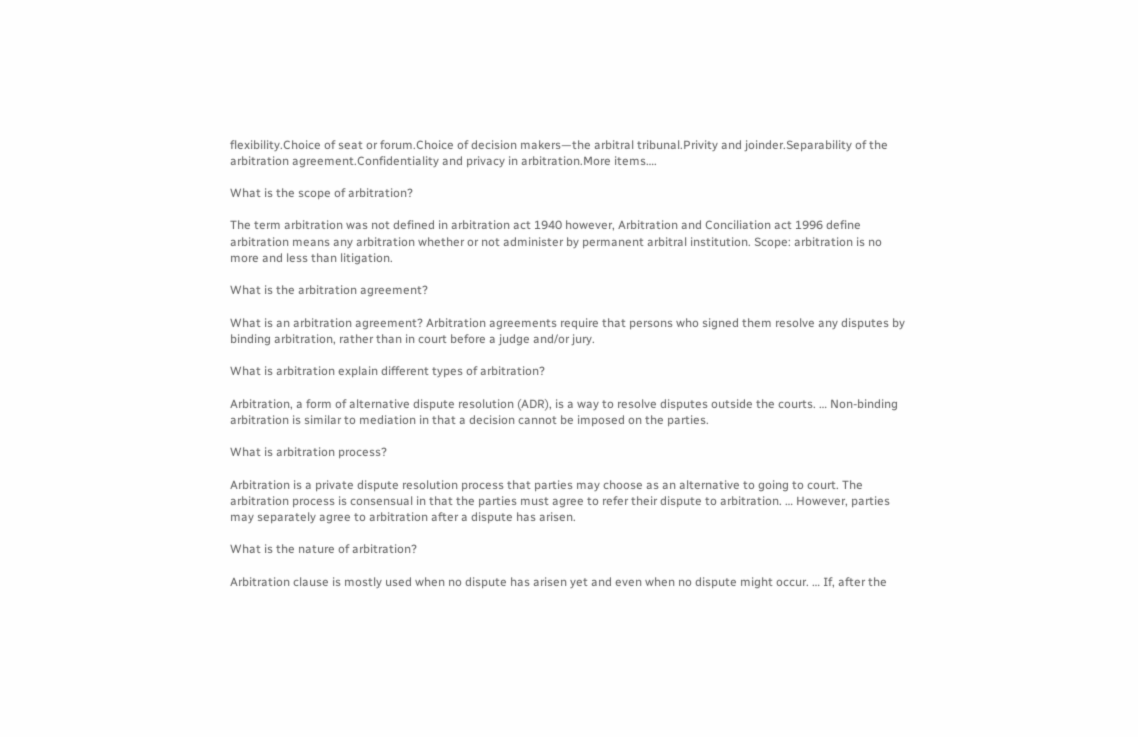flexibility.Choice of seat or forum.Choice of decision makers—the arbitral tribunal.Privity and joinder.Separability of the arbitration agreement.Confidentiality and privacy in arbitration.More items….

What is the scope of arbitration?

The term arbitration was not defined in arbitration act 1940 however, Arbitration and Conciliation act 1996 define arbitration means any arbitration whether or not administer by permanent arbitral institution. Scope: arbitration is no more and less than litigation.

What is the arbitration agreement?

What is an arbitration agreement? Arbitration agreements require that persons who signed them resolve any disputes by binding arbitration, rather than in court before a judge and/or jury.

What is arbitration explain different types of arbitration?

Arbitration, a form of alternative dispute resolution (ADR), is a way to resolve disputes outside the courts. … Non-binding arbitration is similar to mediation in that a decision cannot be imposed on the parties.

What is arbitration process?

Arbitration is a private dispute resolution process that parties may choose as an alternative to going to court. The arbitration process is consensual in that the parties must agree to refer their dispute to arbitration. … However, parties may separately agree to arbitration after a dispute has arisen.

What is the nature of arbitration?

Arbitration clause is mostly used when no dispute has arisen yet and even when no dispute might occur. … If, after the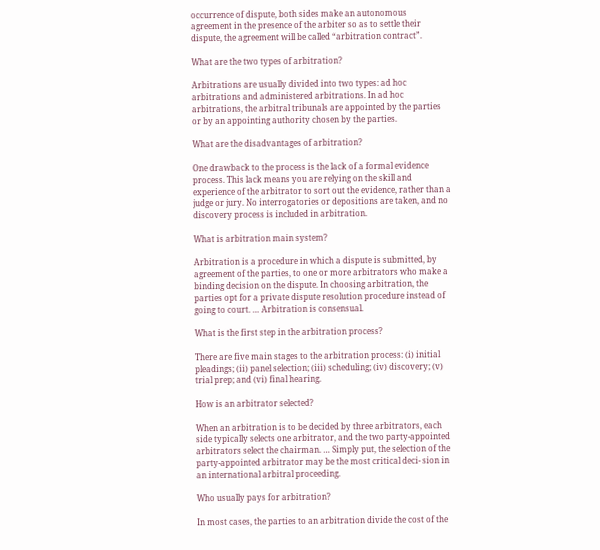occurrence of dispute, both sides make an autonomous agreement in the presence of the arbiter so as to settle their dispute, the agreement will be called “arbitration contract”.

What are the two types of arbitration?

Arbitrations are usually divided into two types: ad hoc arbitrations and administered arbitrations. In ad hoc arbitrations, the arbitral tribunals are appointed by the parties or by an appointing authority chosen by the parties.

What are the disadvantages of arbitration?

One drawback to the process is the lack of a formal evidence process. This lack means you are relying on the skill and experience of the arbitrator to sort out the evidence, rather than a judge or jury. No interrogatories or depositions are taken, and no discovery process is included in arbitration.

What is arbitration main system?

Arbitration is a procedure in which a dispute is submitted, by agreement of the parties, to one or more arbitrators who make a binding decision on the dispute. In choosing arbitration, the parties opt for a private dispute resolution procedure instead of going to court. … Arbitration is consensual.

What is the first step in the arbitration process?

There are five main stages to the arbitration process: (i) initial pleadings; (ii) panel selection; (iii) scheduling; (iv) discovery; (v) trial prep; and (vi) final hearing.

How is an arbitrator selected?

When an arbitration is to be decided by three arbitrators, each side typically selects one arbitrator, and the two party-appointed arbitrators select the chairman. … Simply put, the selection of the party-appointed arbitrator may be the most critical deci- sion in an international arbitral proceeding.

Who usually pays for arbitration?

In most cases, the parties to an arbitration divide the cost of the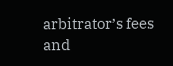arbitrator’s fees and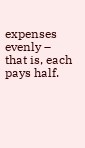expenses evenly – that is, each pays half.